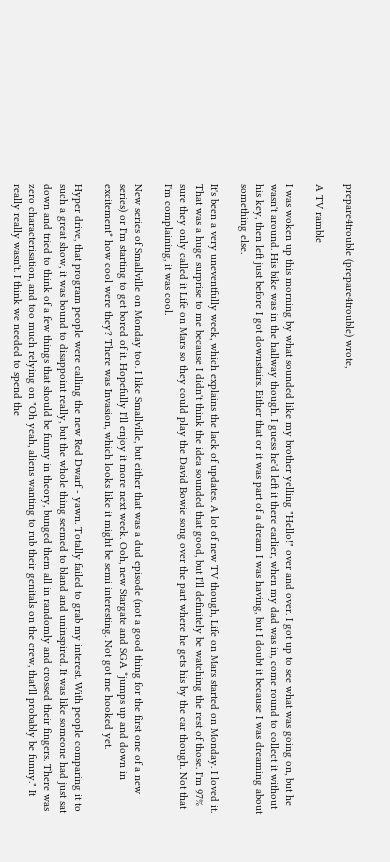prepare4trouble (prepare4trouble) wrote,

A TV ramble

I was woken up this morning by what sounded like my brother yelling "Hello!" over and over. I got up to see what was going on, but he wasn't around. His bike was in the hallway though. I guess he'd left it there earlier, when my dad was in, come round to collect it without his key, then left just before I got downstairs. Either that or it was part of a dream I was having, but I doubt it because I was dreaming about something else.

It's been a very uneventfully week, which explains the lack of updates. A lot of new TV though, Life on Mars started on Monday. I loved it. That was a huge surprise to me because I didn't think the idea sounded that good, but I'll definitely be watching the rest of those. I'm 97% sure they only called it Life on Mars so they could play the David Bowie song over the part where he gets his by the car though. Not that I'm complaining, it was cool.

New series of Smallville on Monday too. I like Smallville, but either that was a dud episode (not a good thing for the first one of a new series) or I'm starting to get bored of it. Hopefully I'll enjoy it more next week. Ooh, new Stargate and SGA *jumps up and down in excitement* how cool were they? There was Invasion, which looks like it might be semi interesting. Not got me hooked yet.

Hyper drive, that program people were calling the new Red Dwarf - yawn. Totally failed to grab my interest. With people comparing it to such a great show, it was bound to disappoint really, but the whole thing seemed to bland and uninspired. It was like someone had just sat down and tried to think of a few things that should be funny in theory, bunged them all in randomly and crossed their fingers. There was zero characterisation, and too much relying on "Oh yeah, aliens wanting to rub their genitals on the crew, that'll probably be funny." It really really wasn't. I think we needed to spend the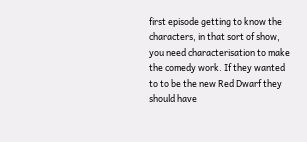first episode getting to know the characters, in that sort of show, you need characterisation to make the comedy work. If they wanted to to be the new Red Dwarf they should have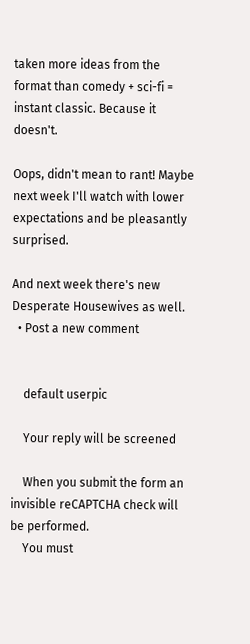taken more ideas from the format than comedy + sci-fi = instant classic. Because it doesn't.

Oops, didn't mean to rant! Maybe next week I'll watch with lower expectations and be pleasantly surprised.

And next week there's new Desperate Housewives as well.
  • Post a new comment


    default userpic

    Your reply will be screened

    When you submit the form an invisible reCAPTCHA check will be performed.
    You must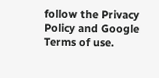follow the Privacy Policy and Google Terms of use.